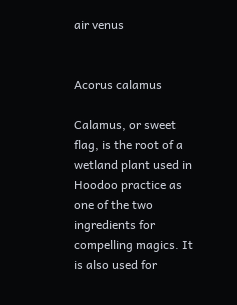air venus


Acorus calamus

Calamus, or sweet flag, is the root of a wetland plant used in Hoodoo practice as one of the two ingredients for compelling magics. It is also used for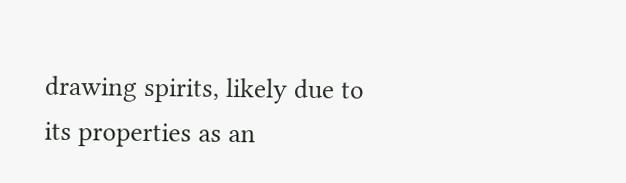drawing spirits, likely due to its properties as an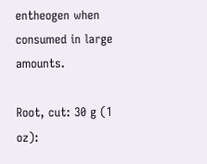entheogen when consumed in large amounts.

Root, cut: 30 g (1 oz):